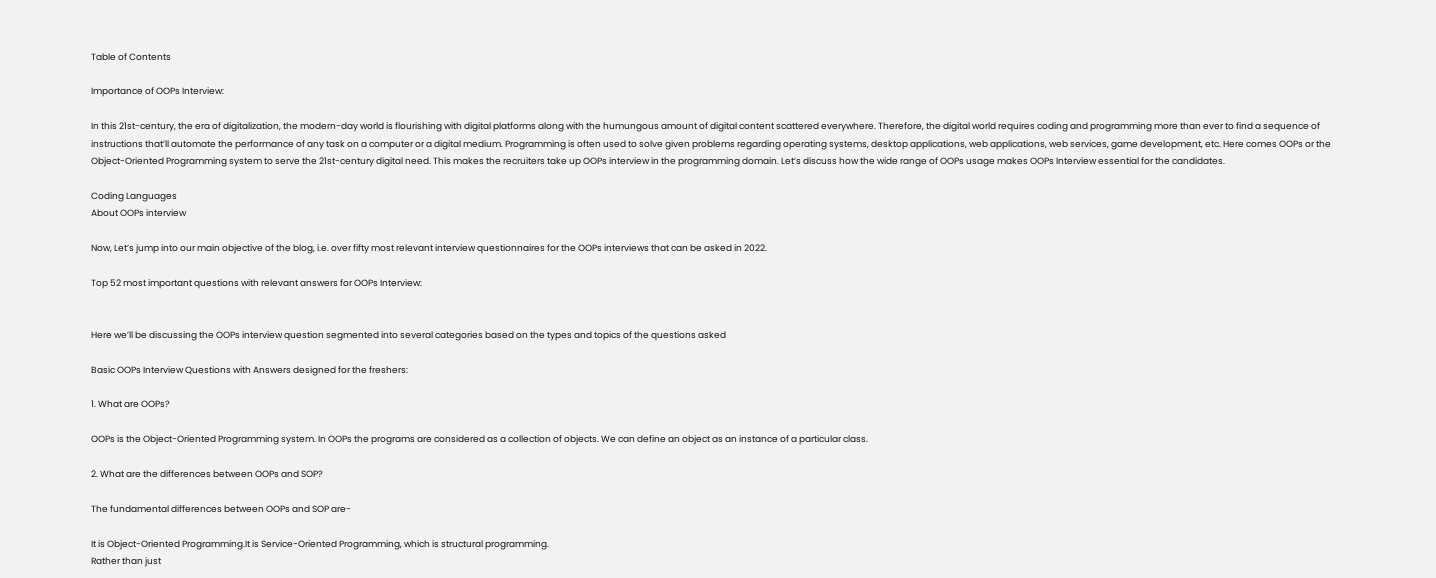Table of Contents

Importance of OOPs Interview:

In this 21st-century, the era of digitalization, the modern-day world is flourishing with digital platforms along with the humungous amount of digital content scattered everywhere. Therefore, the digital world requires coding and programming more than ever to find a sequence of instructions that’ll automate the performance of any task on a computer or a digital medium. Programming is often used to solve given problems regarding operating systems, desktop applications, web applications, web services, game development, etc. Here comes OOPs or the Object-Oriented Programming system to serve the 21st-century digital need. This makes the recruiters take up OOPs interview in the programming domain. Let’s discuss how the wide range of OOPs usage makes OOPs Interview essential for the candidates.

Coding Languages
About OOPs interview

Now, Let’s jump into our main objective of the blog, i.e. over fifty most relevant interview questionnaires for the OOPs interviews that can be asked in 2022.

Top 52 most important questions with relevant answers for OOPs Interview:


Here we’ll be discussing the OOPs interview question segmented into several categories based on the types and topics of the questions asked

Basic OOPs Interview Questions with Answers designed for the freshers:

1. What are OOPs?

OOPs is the Object-Oriented Programming system. In OOPs the programs are considered as a collection of objects. We can define an object as an instance of a particular class.

2. What are the differences between OOPs and SOP?

The fundamental differences between OOPs and SOP are-

It is Object-Oriented Programming.It is Service-Oriented Programming, which is structural programming.
Rather than just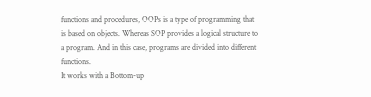functions and procedures, OOPs is a type of programming that is based on objects. Whereas SOP provides a logical structure to a program. And in this case, programs are divided into different functions.
It works with a Bottom-up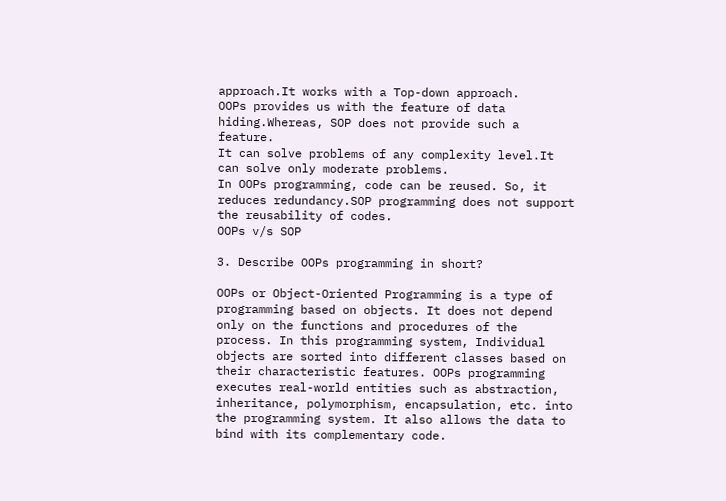approach.It works with a Top-down approach.
OOPs provides us with the feature of data hiding.Whereas, SOP does not provide such a feature.
It can solve problems of any complexity level.It can solve only moderate problems.
In OOPs programming, code can be reused. So, it reduces redundancy.SOP programming does not support the reusability of codes.
OOPs v/s SOP

3. Describe OOPs programming in short?

OOPs or Object-Oriented Programming is a type of programming based on objects. It does not depend only on the functions and procedures of the process. In this programming system, Individual objects are sorted into different classes based on their characteristic features. OOPs programming executes real-world entities such as abstraction, inheritance, polymorphism, encapsulation, etc. into the programming system. It also allows the data to bind with its complementary code.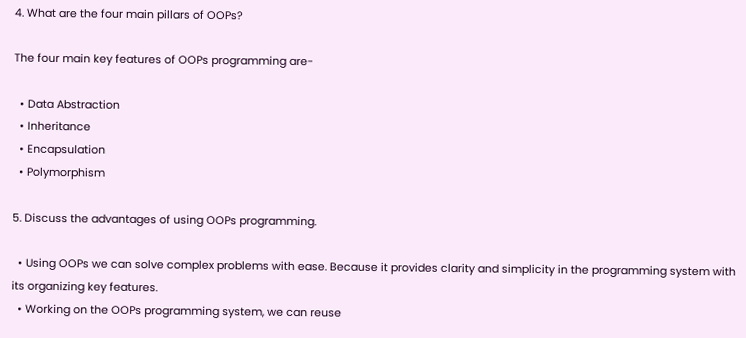4. What are the four main pillars of OOPs?

The four main key features of OOPs programming are-

  • Data Abstraction
  • Inheritance
  • Encapsulation
  • Polymorphism

5. Discuss the advantages of using OOPs programming.

  • Using OOPs we can solve complex problems with ease. Because it provides clarity and simplicity in the programming system with its organizing key features.
  • Working on the OOPs programming system, we can reuse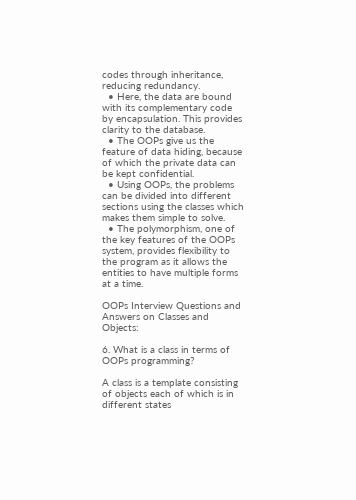codes through inheritance, reducing redundancy.
  • Here, the data are bound with its complementary code by encapsulation. This provides clarity to the database.
  • The OOPs give us the feature of data hiding, because of which the private data can be kept confidential.
  • Using OOPs, the problems can be divided into different sections using the classes which makes them simple to solve.
  • The polymorphism, one of the key features of the OOPs system, provides flexibility to the program as it allows the entities to have multiple forms at a time.

OOPs Interview Questions and Answers on Classes and Objects:

6. What is a class in terms of OOPs programming?

A class is a template consisting of objects each of which is in different states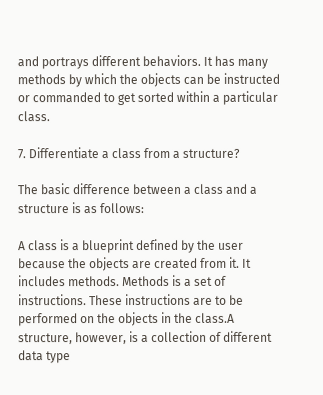and portrays different behaviors. It has many methods by which the objects can be instructed or commanded to get sorted within a particular class.

7. Differentiate a class from a structure?

The basic difference between a class and a structure is as follows:

A class is a blueprint defined by the user because the objects are created from it. It includes methods. Methods is a set of instructions. These instructions are to be performed on the objects in the class.A structure, however, is a collection of different data type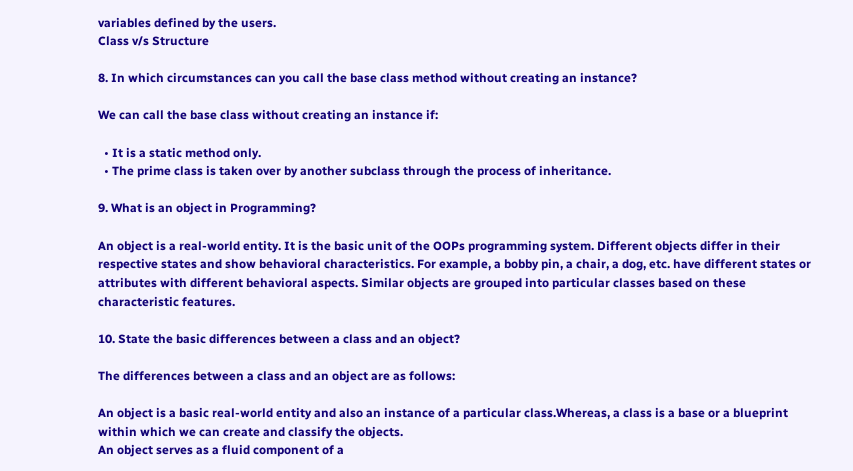variables defined by the users.
Class v/s Structure

8. In which circumstances can you call the base class method without creating an instance?

We can call the base class without creating an instance if:

  • It is a static method only.
  • The prime class is taken over by another subclass through the process of inheritance.

9. What is an object in Programming?

An object is a real-world entity. It is the basic unit of the OOPs programming system. Different objects differ in their respective states and show behavioral characteristics. For example, a bobby pin, a chair, a dog, etc. have different states or attributes with different behavioral aspects. Similar objects are grouped into particular classes based on these characteristic features.

10. State the basic differences between a class and an object?

The differences between a class and an object are as follows:

An object is a basic real-world entity and also an instance of a particular class.Whereas, a class is a base or a blueprint within which we can create and classify the objects.
An object serves as a fluid component of a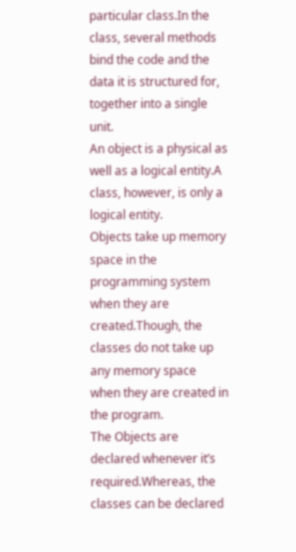particular class.In the class, several methods bind the code and the data it is structured for, together into a single unit.
An object is a physical as well as a logical entity.A class, however, is only a logical entity.
Objects take up memory space in the programming system when they are created.Though, the classes do not take up any memory space when they are created in the program.
The Objects are declared whenever it’s required.Whereas, the classes can be declared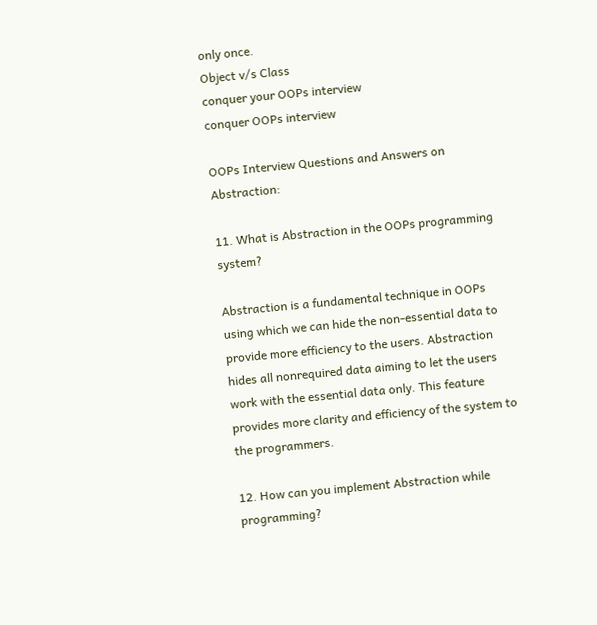only once.
Object v/s Class
conquer your OOPs interview
conquer OOPs interview

OOPs Interview Questions and Answers on Abstraction:

11. What is Abstraction in the OOPs programming system?

Abstraction is a fundamental technique in OOPs using which we can hide the non-essential data to provide more efficiency to the users. Abstraction hides all nonrequired data aiming to let the users work with the essential data only. This feature provides more clarity and efficiency of the system to the programmers.

12. How can you implement Abstraction while programming?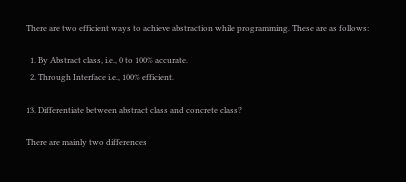There are two efficient ways to achieve abstraction while programming. These are as follows:

  1. By Abstract class, i.e., 0 to 100% accurate.
  2. Through Interface i.e., 100% efficient.

13. Differentiate between abstract class and concrete class?

There are mainly two differences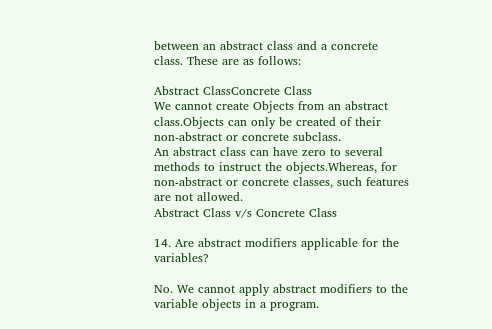between an abstract class and a concrete class. These are as follows:

Abstract ClassConcrete Class
We cannot create Objects from an abstract class.Objects can only be created of their non-abstract or concrete subclass.
An abstract class can have zero to several methods to instruct the objects.Whereas, for non-abstract or concrete classes, such features are not allowed.
Abstract Class v/s Concrete Class

14. Are abstract modifiers applicable for the variables?

No. We cannot apply abstract modifiers to the variable objects in a program.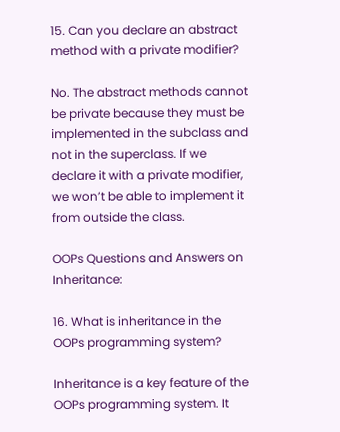15. Can you declare an abstract method with a private modifier?

No. The abstract methods cannot be private because they must be implemented in the subclass and not in the superclass. If we declare it with a private modifier, we won’t be able to implement it from outside the class.

OOPs Questions and Answers on Inheritance:

16. What is inheritance in the OOPs programming system?

Inheritance is a key feature of the OOPs programming system. It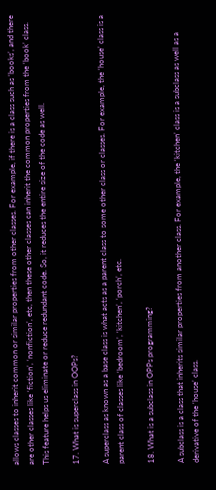allows classes to inherit common or similar properties from other classes. For example, if there is a class such as ‘books’, and there are other classes like ‘fiction’, ‘nonfiction’, etc, then these other classes can inherit the common properties from the ‘book’ class. This feature helps us eliminate or reduce redundant code. So, it reduces the entire size of the code as well.

17. What is superclass in OOPs?

A superclass as known as a base class is what acts as a parent class to some other class or classes. For example, the ‘house’ class is a parent class of classes like ‘bedroom’, ‘kitchen’, ‘porch’, etc.

18. What is a subclass in OPPs programming?

A subclass is a class that inherits similar properties from another class. For example, the ‘kitchen’ class is a subclass as well as a derivative of the ‘house’ class.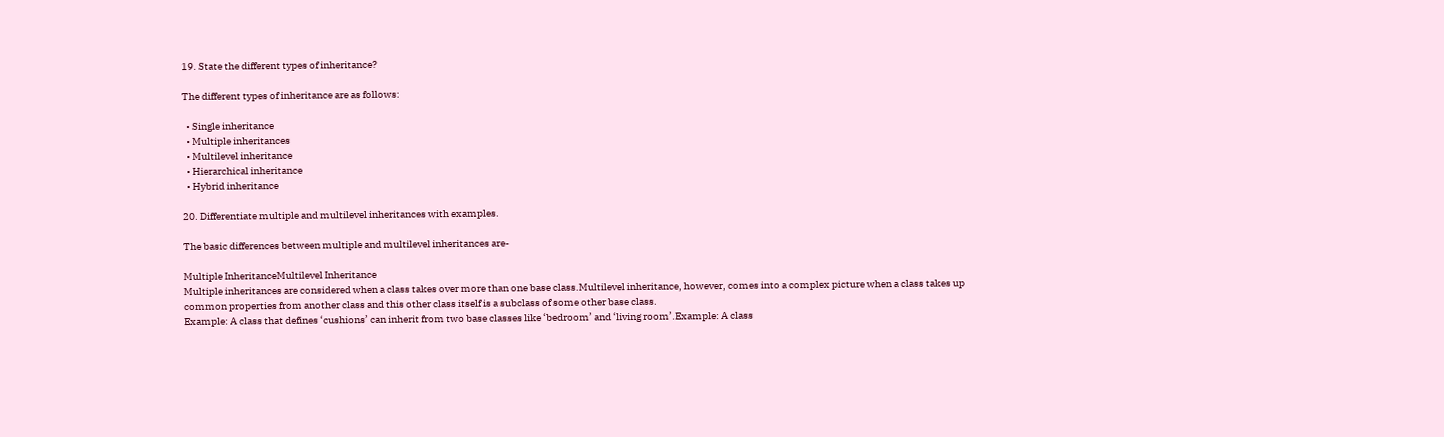19. State the different types of inheritance?

The different types of inheritance are as follows:

  • Single inheritance
  • Multiple inheritances
  • Multilevel inheritance
  • Hierarchical inheritance
  • Hybrid inheritance

20. Differentiate multiple and multilevel inheritances with examples.

The basic differences between multiple and multilevel inheritances are-

Multiple InheritanceMultilevel Inheritance
Multiple inheritances are considered when a class takes over more than one base class.Multilevel inheritance, however, comes into a complex picture when a class takes up common properties from another class and this other class itself is a subclass of some other base class.
Example: A class that defines ‘cushions’ can inherit from two base classes like ‘bedroom’ and ‘living room’.Example: A class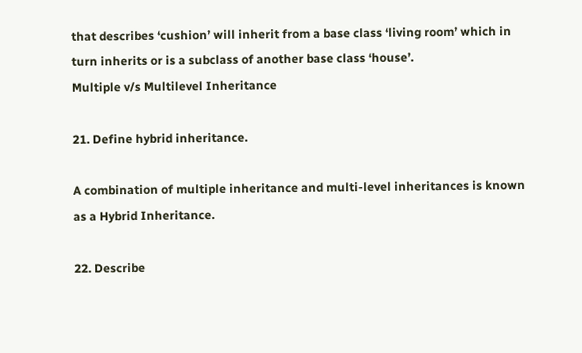that describes ‘cushion’ will inherit from a base class ‘living room’ which in turn inherits or is a subclass of another base class ‘house’.
Multiple v/s Multilevel Inheritance

21. Define hybrid inheritance.

A combination of multiple inheritance and multi-level inheritances is known as a Hybrid Inheritance.

22. Describe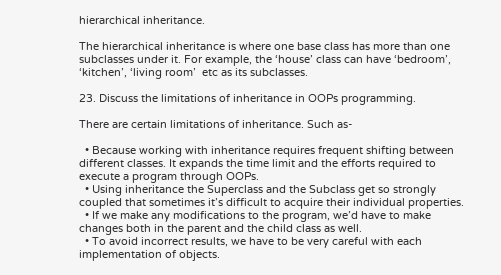hierarchical inheritance.

The hierarchical inheritance is where one base class has more than one subclasses under it. For example, the ‘house’ class can have ‘bedroom’, ‘kitchen’, ‘living room’  etc as its subclasses.

23. Discuss the limitations of inheritance in OOPs programming.

There are certain limitations of inheritance. Such as-

  • Because working with inheritance requires frequent shifting between different classes. It expands the time limit and the efforts required to execute a program through OOPs.
  • Using inheritance the Superclass and the Subclass get so strongly coupled that sometimes it’s difficult to acquire their individual properties.
  • If we make any modifications to the program, we’d have to make changes both in the parent and the child class as well.
  • To avoid incorrect results, we have to be very careful with each implementation of objects.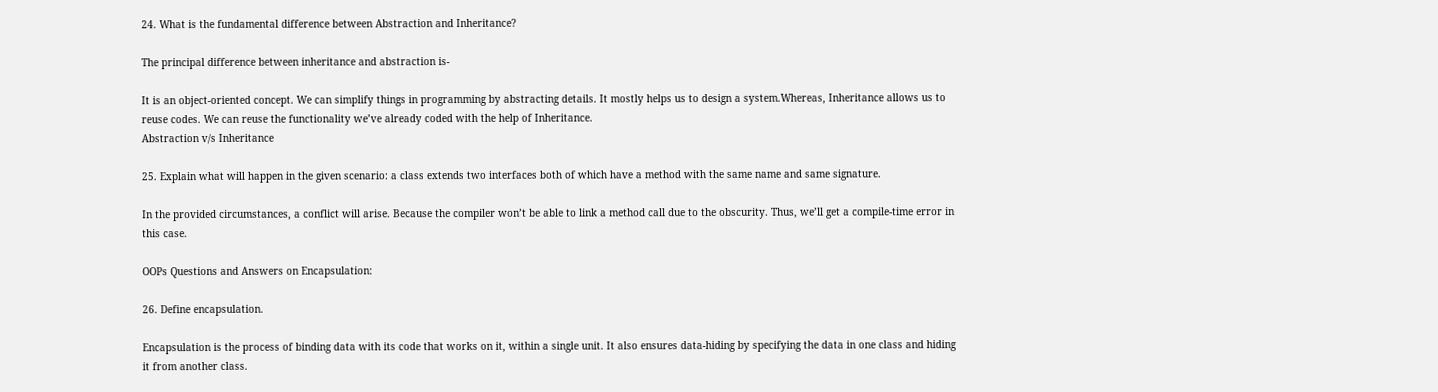24. What is the fundamental difference between Abstraction and Inheritance?

The principal difference between inheritance and abstraction is-

It is an object-oriented concept. We can simplify things in programming by abstracting details. It mostly helps us to design a system.Whereas, Inheritance allows us to reuse codes. We can reuse the functionality we’ve already coded with the help of Inheritance.
Abstraction v/s Inheritance

25. Explain what will happen in the given scenario: a class extends two interfaces both of which have a method with the same name and same signature.

In the provided circumstances, a conflict will arise. Because the compiler won’t be able to link a method call due to the obscurity. Thus, we’ll get a compile-time error in this case.

OOPs Questions and Answers on Encapsulation:

26. Define encapsulation.

Encapsulation is the process of binding data with its code that works on it, within a single unit. It also ensures data-hiding by specifying the data in one class and hiding it from another class.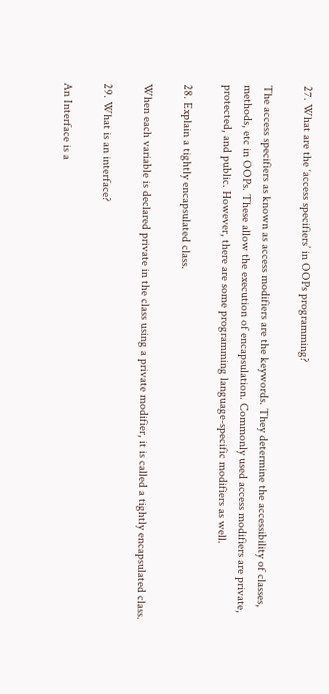27. What are the ‘access specifiers’ in OOPs programming?

The access specifiers as known as access modifiers are the keywords. They determine the accessibility of classes, methods, etc in OOPs. These allow the execution of encapsulation. Commonly used access modifiers are private, protected, and public. However, there are some programming language-specific modifiers as well.

28. Explain a tightly encapsulated class.

When each variable is declared private in the class using a private modifier, it is called a tightly encapsulated class.

29. What is an interface?

An Interface is a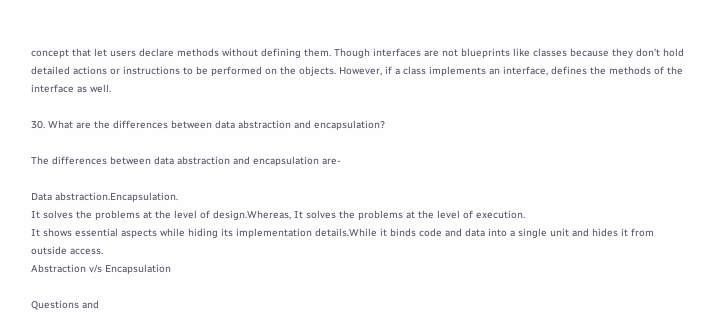concept that let users declare methods without defining them. Though interfaces are not blueprints like classes because they don’t hold detailed actions or instructions to be performed on the objects. However, if a class implements an interface, defines the methods of the interface as well.

30. What are the differences between data abstraction and encapsulation?

The differences between data abstraction and encapsulation are-

Data abstraction.Encapsulation.
It solves the problems at the level of design.Whereas, It solves the problems at the level of execution.
It shows essential aspects while hiding its implementation details.While it binds code and data into a single unit and hides it from outside access.
Abstraction v/s Encapsulation

Questions and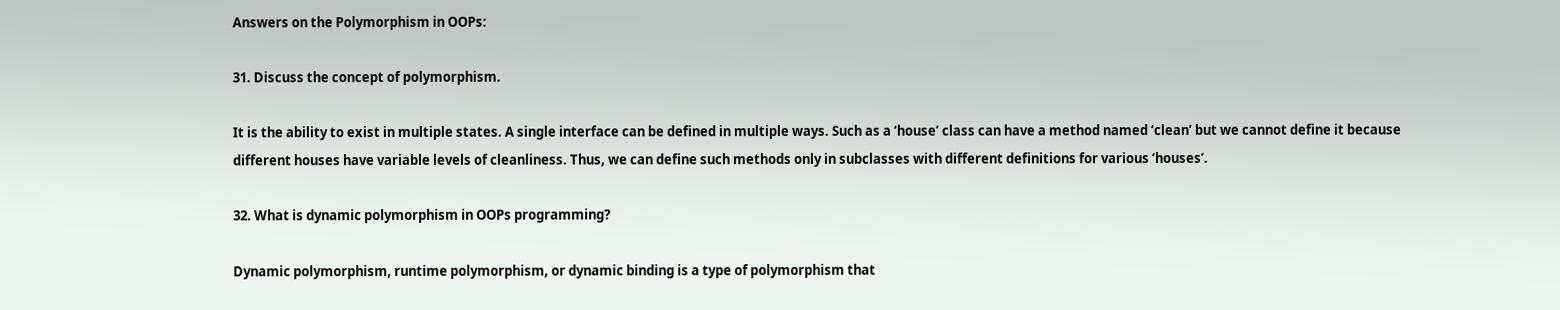Answers on the Polymorphism in OOPs:

31. Discuss the concept of polymorphism.

It is the ability to exist in multiple states. A single interface can be defined in multiple ways. Such as a ‘house’ class can have a method named ‘clean’ but we cannot define it because different houses have variable levels of cleanliness. Thus, we can define such methods only in subclasses with different definitions for various ‘houses’.

32. What is dynamic polymorphism in OOPs programming?

Dynamic polymorphism, runtime polymorphism, or dynamic binding is a type of polymorphism that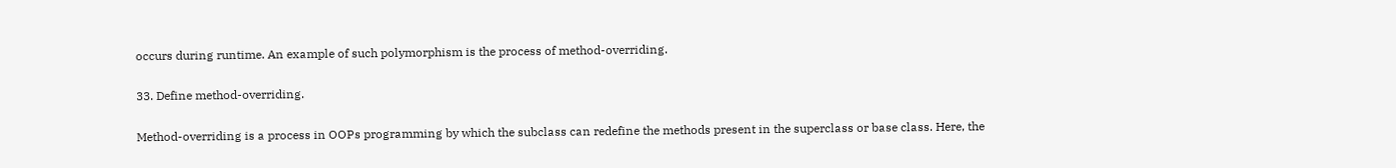occurs during runtime. An example of such polymorphism is the process of method-overriding.

33. Define method-overriding.

Method-overriding is a process in OOPs programming by which the subclass can redefine the methods present in the superclass or base class. Here, the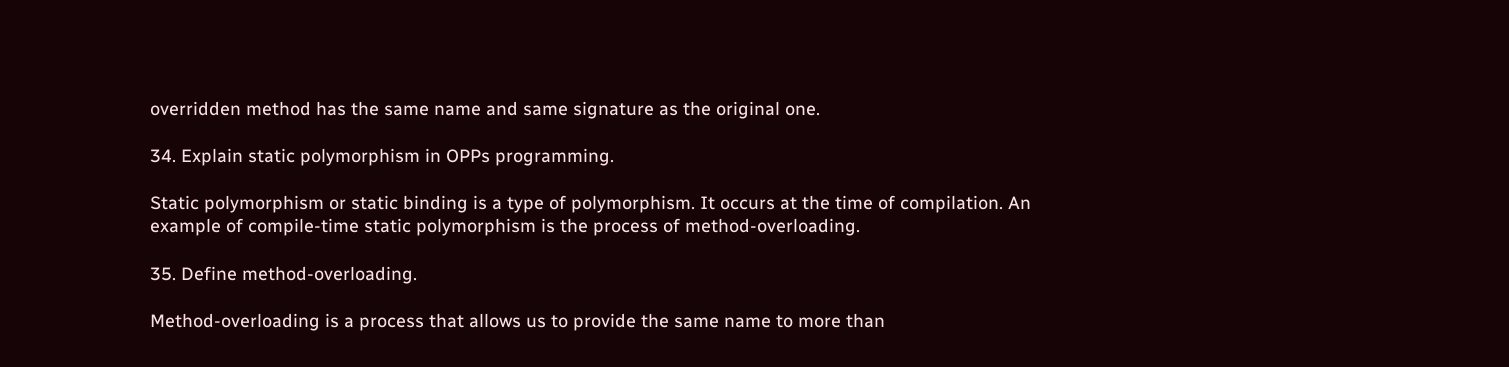overridden method has the same name and same signature as the original one.

34. Explain static polymorphism in OPPs programming.

Static polymorphism or static binding is a type of polymorphism. It occurs at the time of compilation. An example of compile-time static polymorphism is the process of method-overloading.

35. Define method-overloading.

Method-overloading is a process that allows us to provide the same name to more than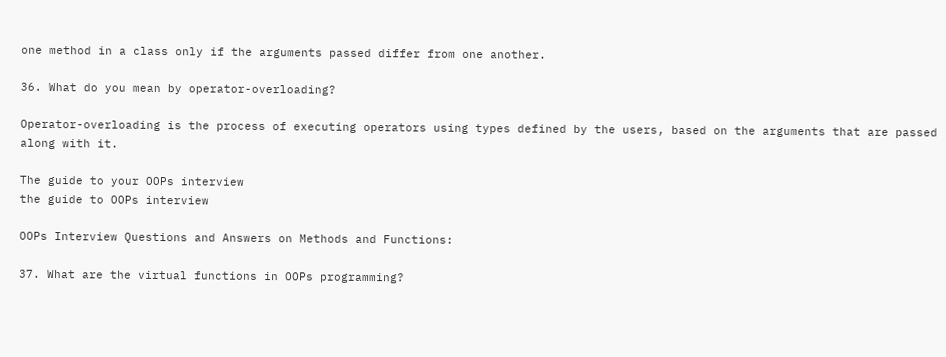one method in a class only if the arguments passed differ from one another.

36. What do you mean by operator-overloading?

Operator-overloading is the process of executing operators using types defined by the users, based on the arguments that are passed along with it.

The guide to your OOPs interview
the guide to OOPs interview

OOPs Interview Questions and Answers on Methods and Functions:

37. What are the virtual functions in OOPs programming?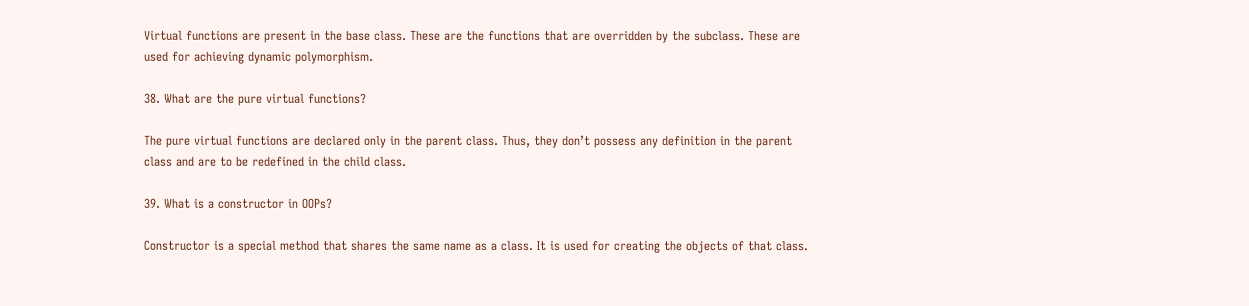Virtual functions are present in the base class. These are the functions that are overridden by the subclass. These are used for achieving dynamic polymorphism.

38. What are the pure virtual functions?

The pure virtual functions are declared only in the parent class. Thus, they don’t possess any definition in the parent class and are to be redefined in the child class.

39. What is a constructor in OOPs?

Constructor is a special method that shares the same name as a class. It is used for creating the objects of that class.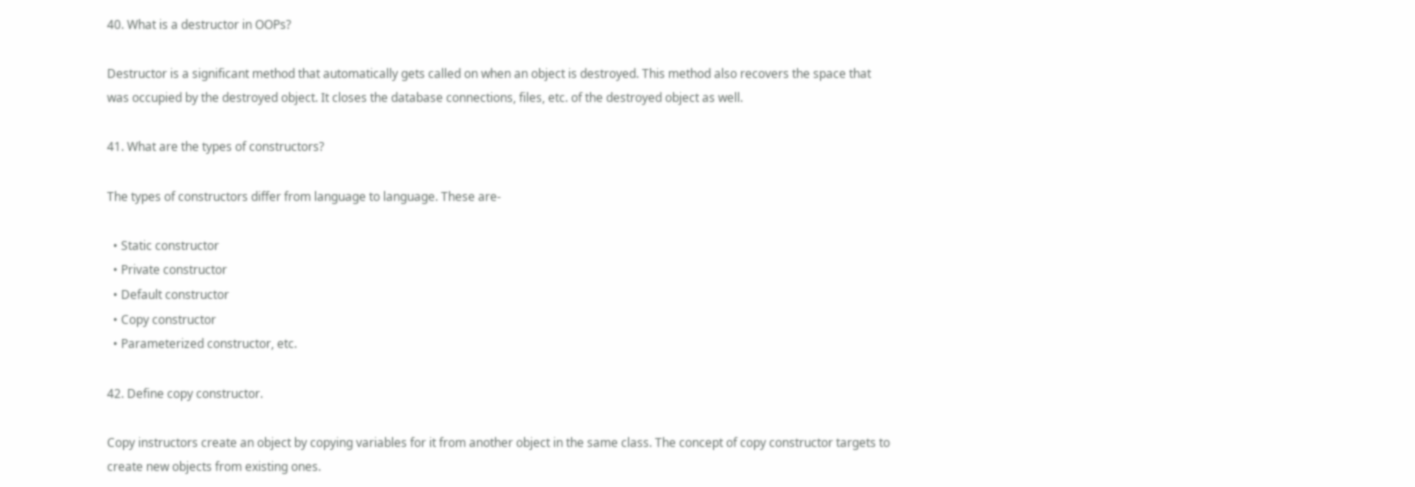40. What is a destructor in OOPs?

Destructor is a significant method that automatically gets called on when an object is destroyed. This method also recovers the space that was occupied by the destroyed object. It closes the database connections, files, etc. of the destroyed object as well.

41. What are the types of constructors?

The types of constructors differ from language to language. These are-

  • Static constructor
  • Private constructor
  • Default constructor
  • Copy constructor
  • Parameterized constructor, etc.

42. Define copy constructor.

Copy instructors create an object by copying variables for it from another object in the same class. The concept of copy constructor targets to create new objects from existing ones.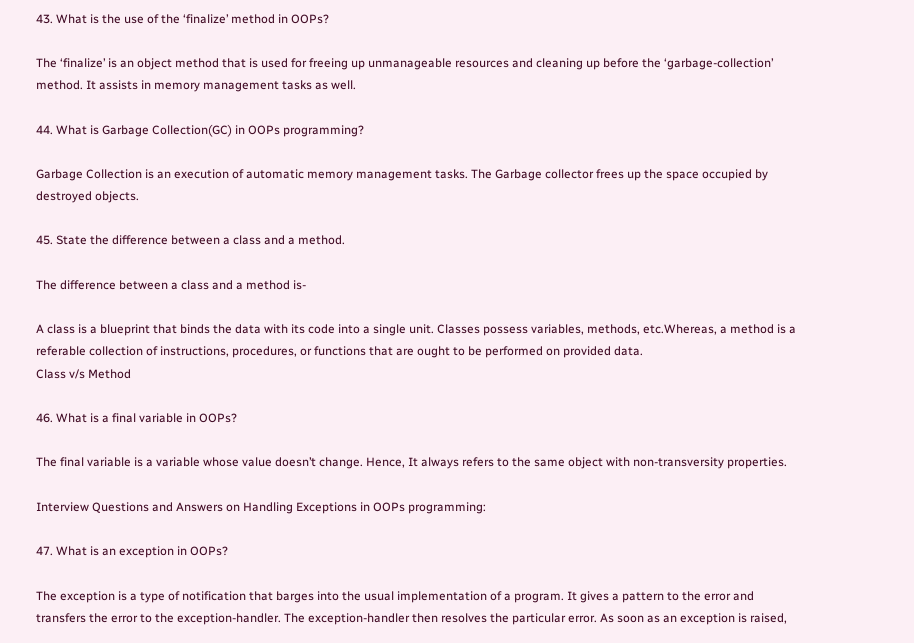43. What is the use of the ‘finalize’ method in OOPs?

The ‘finalize’ is an object method that is used for freeing up unmanageable resources and cleaning up before the ‘garbage-collection’ method. It assists in memory management tasks as well.

44. What is Garbage Collection(GC) in OOPs programming?

Garbage Collection is an execution of automatic memory management tasks. The Garbage collector frees up the space occupied by destroyed objects.

45. State the difference between a class and a method.

The difference between a class and a method is-

A class is a blueprint that binds the data with its code into a single unit. Classes possess variables, methods, etc.Whereas, a method is a referable collection of instructions, procedures, or functions that are ought to be performed on provided data.
Class v/s Method

46. What is a final variable in OOPs?

The final variable is a variable whose value doesn’t change. Hence, It always refers to the same object with non-transversity properties.

Interview Questions and Answers on Handling Exceptions in OOPs programming:

47. What is an exception in OOPs?

The exception is a type of notification that barges into the usual implementation of a program. It gives a pattern to the error and transfers the error to the exception-handler. The exception-handler then resolves the particular error. As soon as an exception is raised,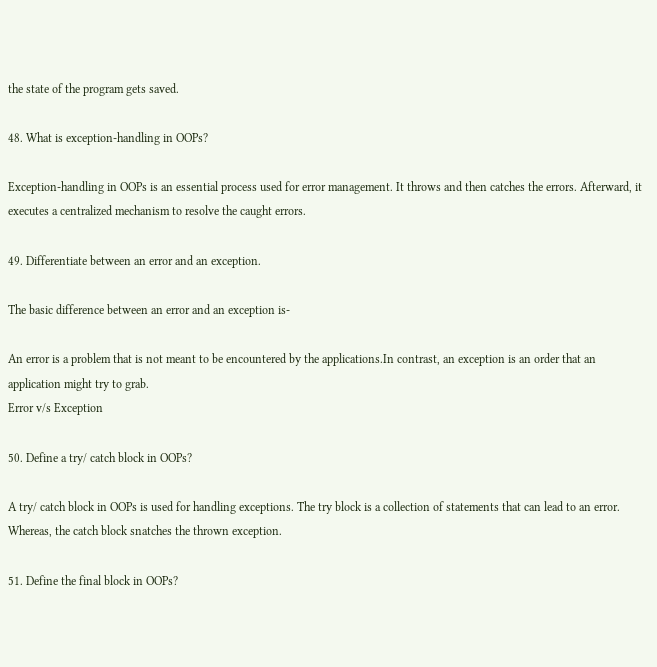the state of the program gets saved.

48. What is exception-handling in OOPs?

Exception-handling in OOPs is an essential process used for error management. It throws and then catches the errors. Afterward, it executes a centralized mechanism to resolve the caught errors.

49. Differentiate between an error and an exception.

The basic difference between an error and an exception is-

An error is a problem that is not meant to be encountered by the applications.In contrast, an exception is an order that an application might try to grab.
Error v/s Exception

50. Define a try/ catch block in OOPs?

A try/ catch block in OOPs is used for handling exceptions. The try block is a collection of statements that can lead to an error. Whereas, the catch block snatches the thrown exception.

51. Define the final block in OOPs?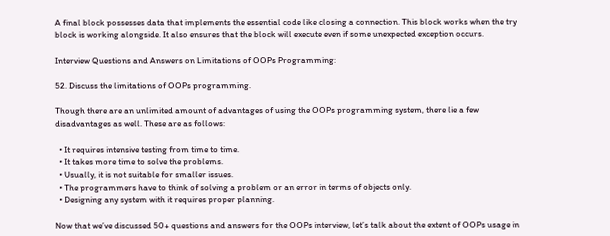A final block possesses data that implements the essential code like closing a connection. This block works when the try block is working alongside. It also ensures that the block will execute even if some unexpected exception occurs.

Interview Questions and Answers on Limitations of OOPs Programming:

52. Discuss the limitations of OOPs programming.

Though there are an unlimited amount of advantages of using the OOPs programming system, there lie a few disadvantages as well. These are as follows:

  • It requires intensive testing from time to time.
  • It takes more time to solve the problems.
  • Usually, it is not suitable for smaller issues.
  • The programmers have to think of solving a problem or an error in terms of objects only.
  • Designing any system with it requires proper planning.

Now that we’ve discussed 50+ questions and answers for the OOPs interview, let’s talk about the extent of OOPs usage in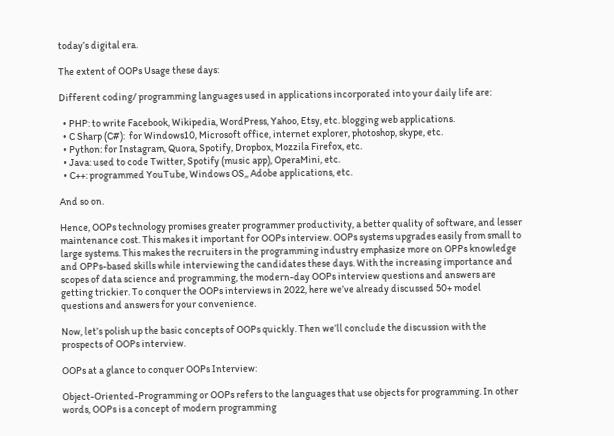today’s digital era.

The extent of OOPs Usage these days:

Different coding/ programming languages used in applications incorporated into your daily life are:

  • PHP: to write Facebook, Wikipedia, WordPress, Yahoo, Etsy, etc. blogging web applications.
  • C Sharp (C#):  for Windows10, Microsoft office, internet explorer, photoshop, skype, etc.
  • Python: for Instagram, Quora, Spotify, Dropbox, Mozzila Firefox, etc.
  • Java: used to code Twitter, Spotify (music app), OperaMini, etc.
  • C++: programmed YouTube, Windows OS,, Adobe applications, etc.

And so on.

Hence, OOPs technology promises greater programmer productivity, a better quality of software, and lesser maintenance cost. This makes it important for OOPs interview. OOPs systems upgrades easily from small to large systems. This makes the recruiters in the programming industry emphasize more on OPPs knowledge and OPPs-based skills while interviewing the candidates these days. With the increasing importance and scopes of data science and programming, the modern-day OOPs interview questions and answers are getting trickier. To conquer the OOPs interviews in 2022, here we’ve already discussed 50+ model questions and answers for your convenience.

Now, let’s polish up the basic concepts of OOPs quickly. Then we’ll conclude the discussion with the prospects of OOPs interview.

OOPs at a glance to conquer OOPs Interview:

Object-Oriented-Programming or OOPs refers to the languages that use objects for programming. In other words, OOPs is a concept of modern programming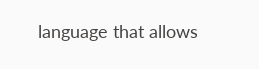language that allows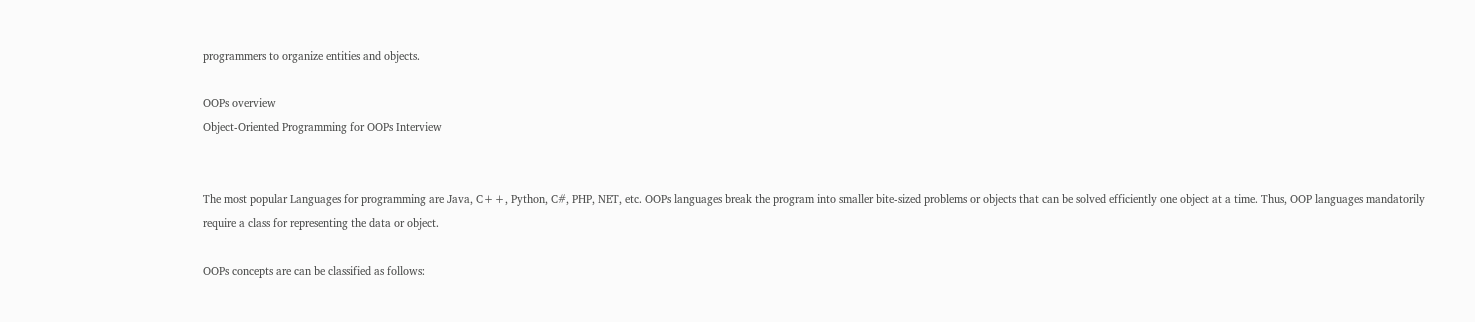programmers to organize entities and objects.

OOPs overview
Object-Oriented Programming for OOPs Interview


The most popular Languages for programming are Java, C++, Python, C#, PHP, NET, etc. OOPs languages break the program into smaller bite-sized problems or objects that can be solved efficiently one object at a time. Thus, OOP languages mandatorily require a class for representing the data or object.

OOPs concepts are can be classified as follows: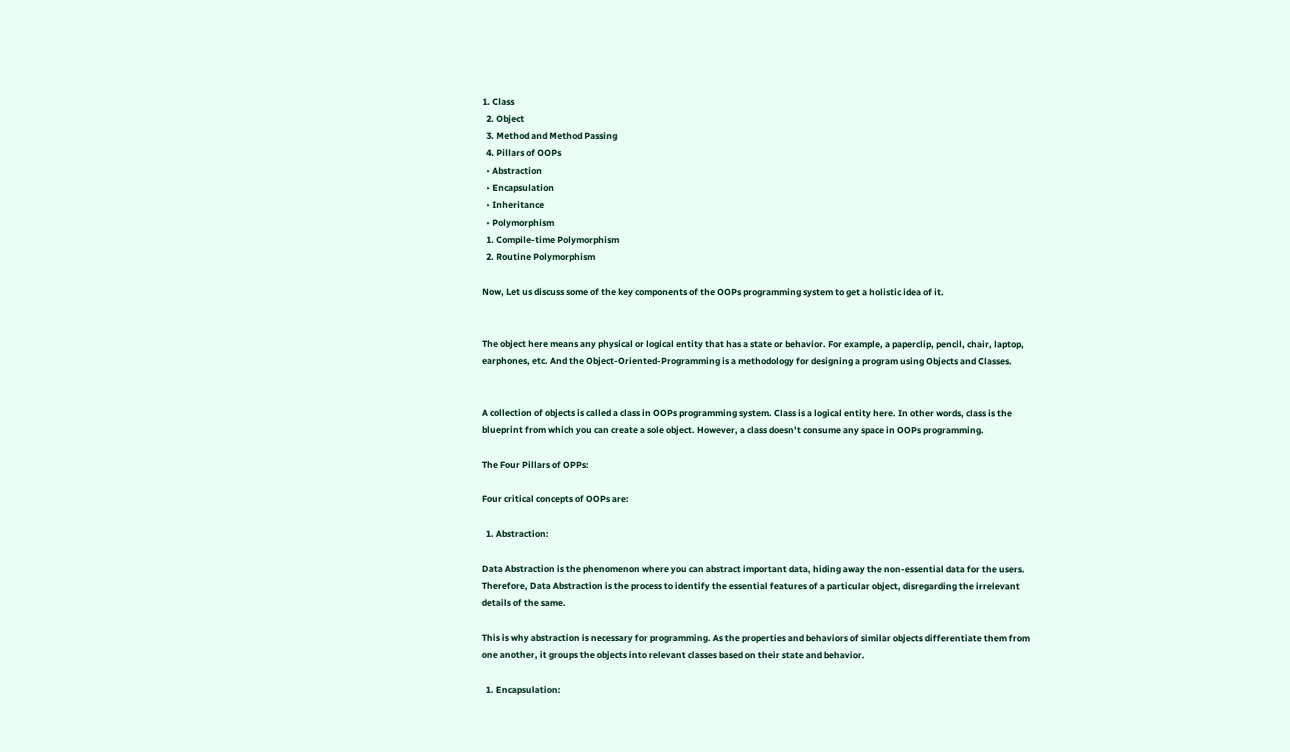1. Class
  2. Object
  3. Method and Method Passing
  4. Pillars of OOPs
  • Abstraction
  • Encapsulation
  • Inheritance
  • Polymorphism
  1. Compile-time Polymorphism
  2. Routine Polymorphism

Now, Let us discuss some of the key components of the OOPs programming system to get a holistic idea of it.


The object here means any physical or logical entity that has a state or behavior. For example, a paperclip, pencil, chair, laptop, earphones, etc. And the Object-Oriented-Programming is a methodology for designing a program using Objects and Classes.


A collection of objects is called a class in OOPs programming system. Class is a logical entity here. In other words, class is the blueprint from which you can create a sole object. However, a class doesn’t consume any space in OOPs programming.

The Four Pillars of OPPs:

Four critical concepts of OOPs are:

  1. Abstraction:

Data Abstraction is the phenomenon where you can abstract important data, hiding away the non-essential data for the users. Therefore, Data Abstraction is the process to identify the essential features of a particular object, disregarding the irrelevant details of the same.

This is why abstraction is necessary for programming. As the properties and behaviors of similar objects differentiate them from one another, it groups the objects into relevant classes based on their state and behavior.

  1. Encapsulation: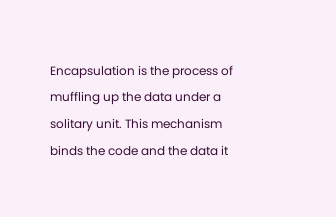Encapsulation is the process of muffling up the data under a solitary unit. This mechanism binds the code and the data it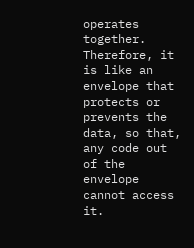operates together. Therefore, it is like an envelope that protects or prevents the data, so that, any code out of the envelope cannot access it.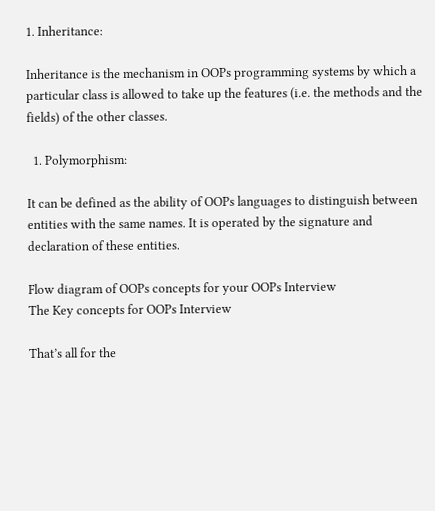1. Inheritance:

Inheritance is the mechanism in OOPs programming systems by which a particular class is allowed to take up the features (i.e. the methods and the fields) of the other classes.

  1. Polymorphism:

It can be defined as the ability of OOPs languages to distinguish between entities with the same names. It is operated by the signature and declaration of these entities.

Flow diagram of OOPs concepts for your OOPs Interview
The Key concepts for OOPs Interview

That’s all for the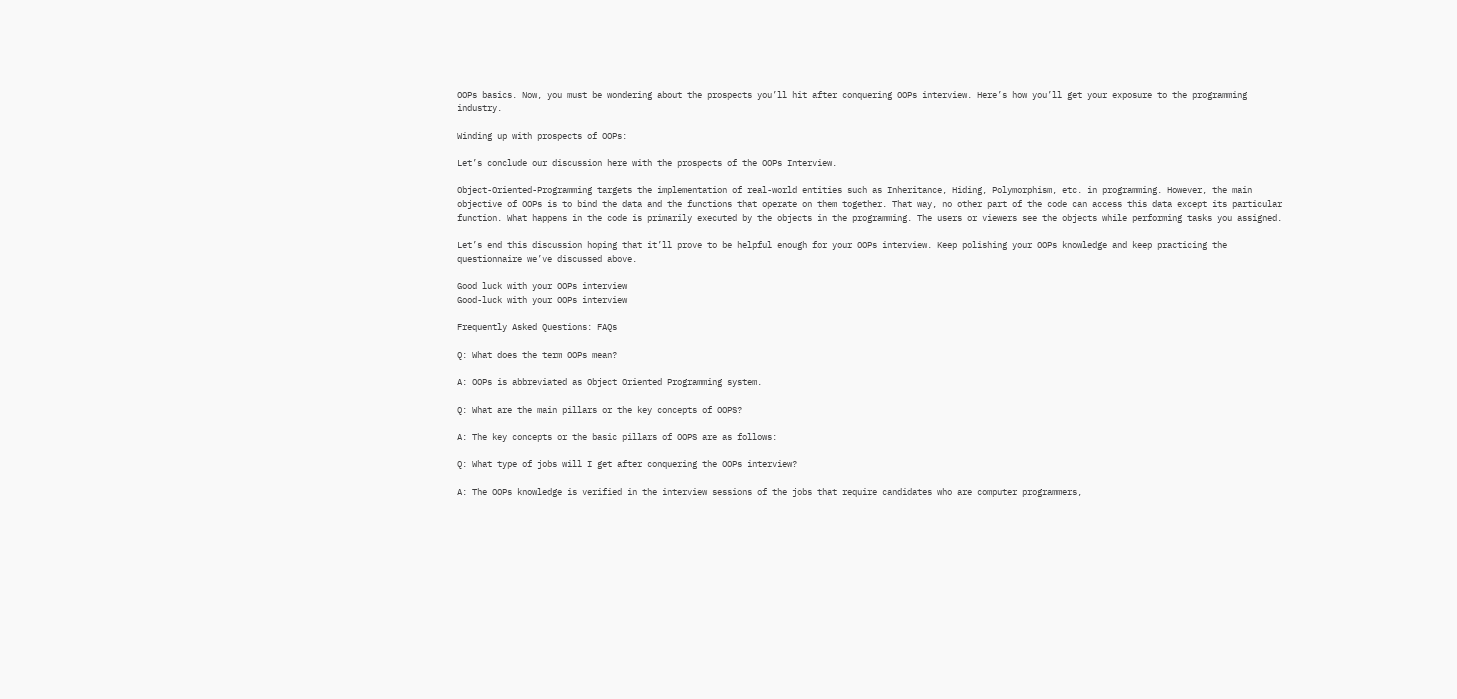OOPs basics. Now, you must be wondering about the prospects you’ll hit after conquering OOPs interview. Here’s how you’ll get your exposure to the programming industry.

Winding up with prospects of OOPs:

Let’s conclude our discussion here with the prospects of the OOPs Interview.

Object-Oriented-Programming targets the implementation of real-world entities such as Inheritance, Hiding, Polymorphism, etc. in programming. However, the main objective of OOPs is to bind the data and the functions that operate on them together. That way, no other part of the code can access this data except its particular function. What happens in the code is primarily executed by the objects in the programming. The users or viewers see the objects while performing tasks you assigned.

Let’s end this discussion hoping that it’ll prove to be helpful enough for your OOPs interview. Keep polishing your OOPs knowledge and keep practicing the questionnaire we’ve discussed above.

Good luck with your OOPs interview
Good-luck with your OOPs interview

Frequently Asked Questions: FAQs

Q: What does the term OOPs mean?

A: OOPs is abbreviated as Object Oriented Programming system.

Q: What are the main pillars or the key concepts of OOPS?

A: The key concepts or the basic pillars of OOPS are as follows:

Q: What type of jobs will I get after conquering the OOPs interview?

A: The OOPs knowledge is verified in the interview sessions of the jobs that require candidates who are computer programmers,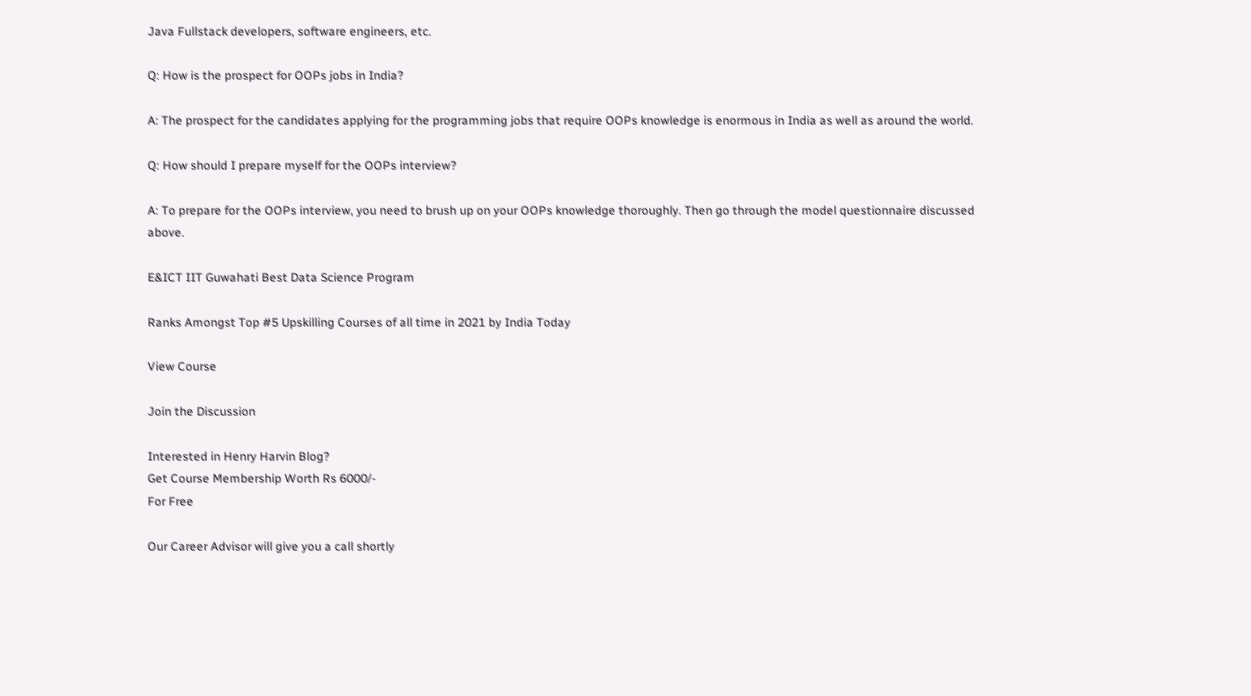Java Fullstack developers, software engineers, etc.

Q: How is the prospect for OOPs jobs in India?

A: The prospect for the candidates applying for the programming jobs that require OOPs knowledge is enormous in India as well as around the world.

Q: How should I prepare myself for the OOPs interview?

A: To prepare for the OOPs interview, you need to brush up on your OOPs knowledge thoroughly. Then go through the model questionnaire discussed above.

E&ICT IIT Guwahati Best Data Science Program

Ranks Amongst Top #5 Upskilling Courses of all time in 2021 by India Today

View Course

Join the Discussion

Interested in Henry Harvin Blog?
Get Course Membership Worth Rs 6000/-
For Free

Our Career Advisor will give you a call shortly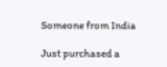Someone from India

Just purchased a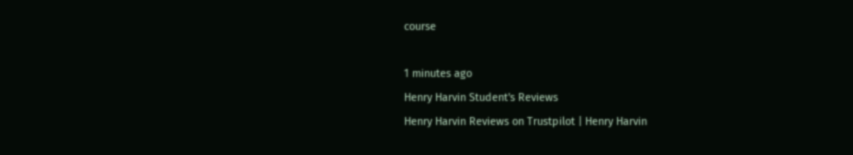course

1 minutes ago
Henry Harvin Student's Reviews
Henry Harvin Reviews on Trustpilot | Henry Harvin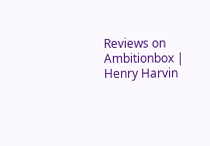Reviews on Ambitionbox |
Henry Harvin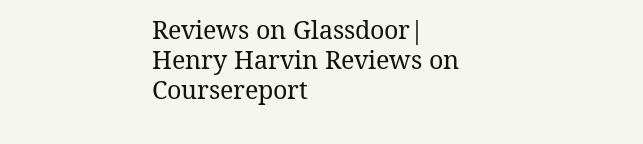Reviews on Glassdoor| Henry Harvin Reviews on Coursereport